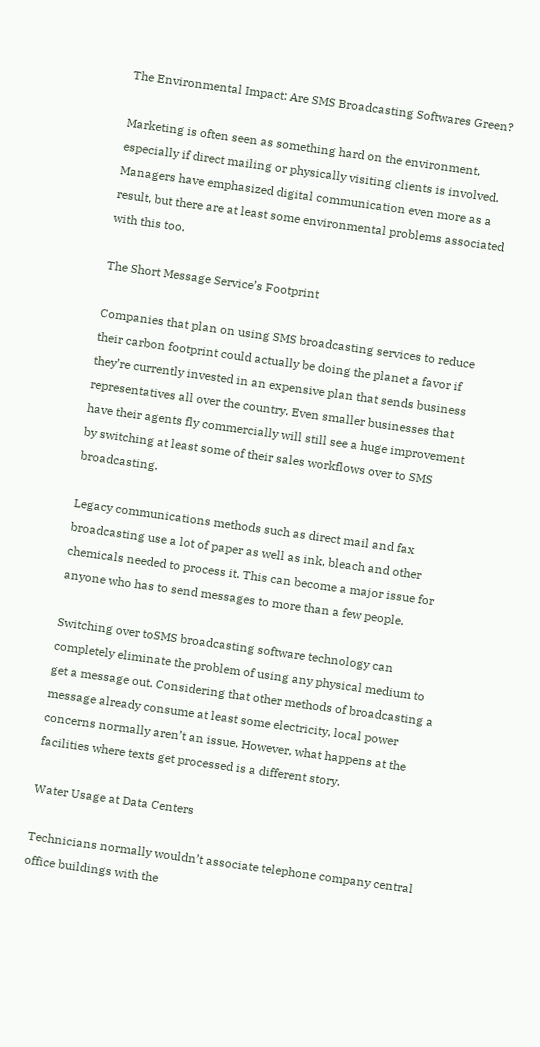The Environmental Impact: Are SMS Broadcasting Softwares Green?

Marketing is often seen as something hard on the environment, especially if direct mailing or physically visiting clients is involved. Managers have emphasized digital communication even more as a result, but there are at least some environmental problems associated with this too.

The Short Message Service’s Footprint

Companies that plan on using SMS broadcasting services to reduce their carbon footprint could actually be doing the planet a favor if they’re currently invested in an expensive plan that sends business representatives all over the country. Even smaller businesses that have their agents fly commercially will still see a huge improvement by switching at least some of their sales workflows over to SMS broadcasting.

Legacy communications methods such as direct mail and fax broadcasting use a lot of paper as well as ink, bleach and other chemicals needed to process it. This can become a major issue for anyone who has to send messages to more than a few people.

Switching over toSMS broadcasting software technology can completely eliminate the problem of using any physical medium to get a message out. Considering that other methods of broadcasting a message already consume at least some electricity, local power concerns normally aren’t an issue. However, what happens at the facilities where texts get processed is a different story.

Water Usage at Data Centers

Technicians normally wouldn’t associate telephone company central office buildings with the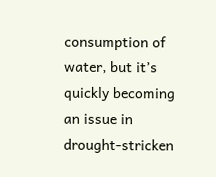consumption of water, but it’s quickly becoming an issue in drought-stricken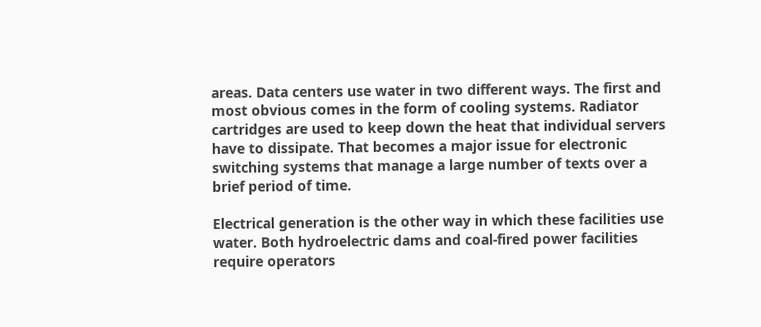areas. Data centers use water in two different ways. The first and most obvious comes in the form of cooling systems. Radiator cartridges are used to keep down the heat that individual servers have to dissipate. That becomes a major issue for electronic switching systems that manage a large number of texts over a brief period of time.

Electrical generation is the other way in which these facilities use water. Both hydroelectric dams and coal-fired power facilities require operators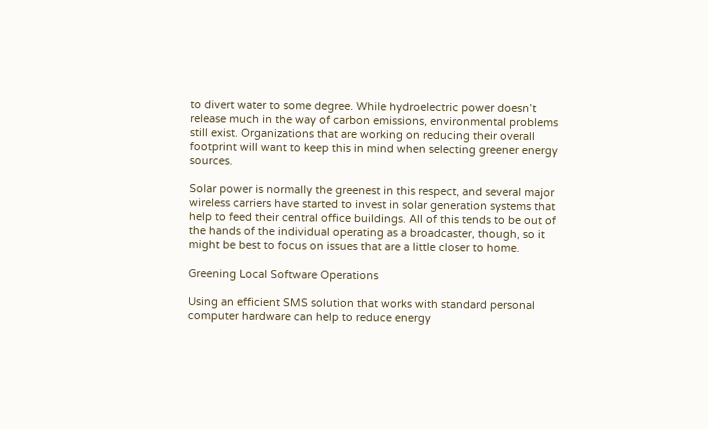to divert water to some degree. While hydroelectric power doesn’t release much in the way of carbon emissions, environmental problems still exist. Organizations that are working on reducing their overall footprint will want to keep this in mind when selecting greener energy sources.

Solar power is normally the greenest in this respect, and several major wireless carriers have started to invest in solar generation systems that help to feed their central office buildings. All of this tends to be out of the hands of the individual operating as a broadcaster, though, so it might be best to focus on issues that are a little closer to home.

Greening Local Software Operations

Using an efficient SMS solution that works with standard personal computer hardware can help to reduce energy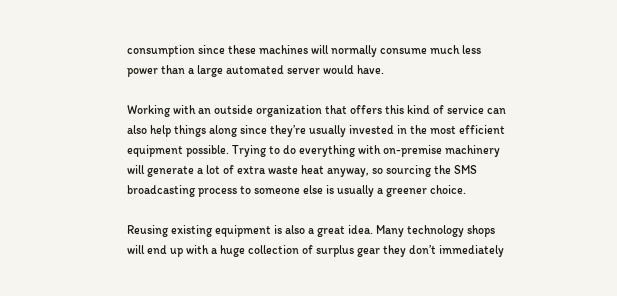consumption since these machines will normally consume much less power than a large automated server would have.

Working with an outside organization that offers this kind of service can also help things along since they’re usually invested in the most efficient equipment possible. Trying to do everything with on-premise machinery will generate a lot of extra waste heat anyway, so sourcing the SMS broadcasting process to someone else is usually a greener choice.

Reusing existing equipment is also a great idea. Many technology shops will end up with a huge collection of surplus gear they don’t immediately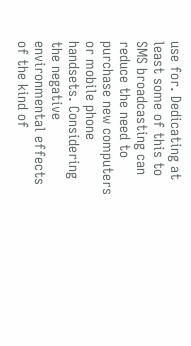use for. Dedicating at least some of this to SMS broadcasting can reduce the need to purchase new computers or mobile phone handsets. Considering the negative environmental effects of the kind of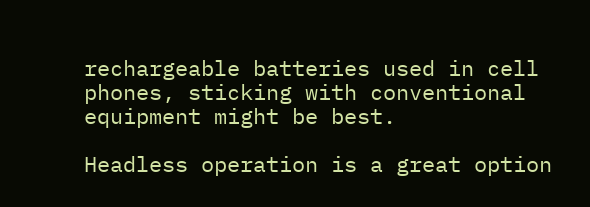rechargeable batteries used in cell phones, sticking with conventional equipment might be best.

Headless operation is a great option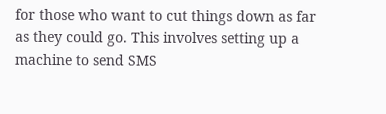for those who want to cut things down as far as they could go. This involves setting up a machine to send SMS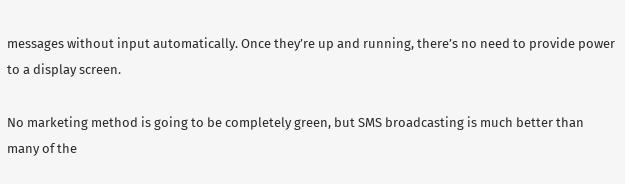messages without input automatically. Once they’re up and running, there’s no need to provide power to a display screen.

No marketing method is going to be completely green, but SMS broadcasting is much better than many of the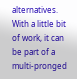alternatives. With a little bit of work, it can be part of a multi-pronged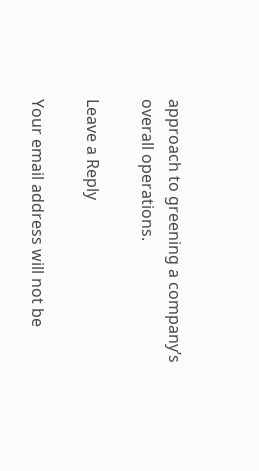approach to greening a company’s overall operations.

Leave a Reply

Your email address will not be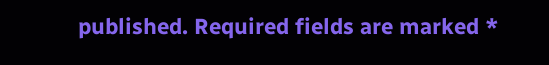published. Required fields are marked *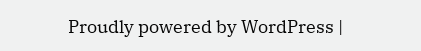Proudly powered by WordPress |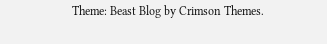Theme: Beast Blog by Crimson Themes.